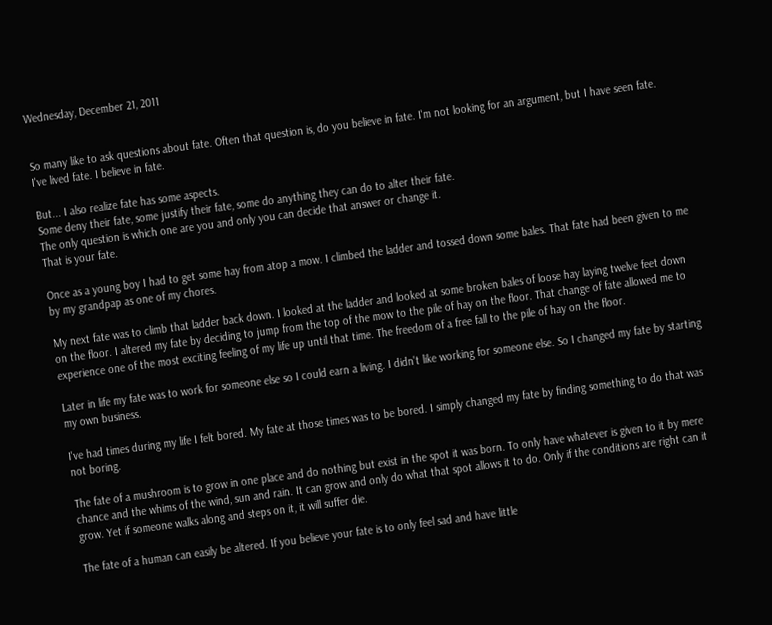Wednesday, December 21, 2011


So many like to ask questions about fate. Often that question is, do you believe in fate. I'm not looking for an argument, but I have seen fate. I've lived fate. I believe in fate.

But... I also realize fate has some aspects.
Some deny their fate, some justify their fate, some do anything they can do to alter their fate.
The only question is which one are you and only you can decide that answer or change it.
That is your fate.

Once as a young boy I had to get some hay from atop a mow. I climbed the ladder and tossed down some bales. That fate had been given to me by my grandpap as one of my chores.

My next fate was to climb that ladder back down. I looked at the ladder and looked at some broken bales of loose hay laying twelve feet down on the floor. I altered my fate by deciding to jump from the top of the mow to the pile of hay on the floor. That change of fate allowed me to experience one of the most exciting feeling of my life up until that time. The freedom of a free fall to the pile of hay on the floor.

Later in life my fate was to work for someone else so I could earn a living. I didn't like working for someone else. So I changed my fate by starting my own business.

I've had times during my life I felt bored. My fate at those times was to be bored. I simply changed my fate by finding something to do that was not boring.

The fate of a mushroom is to grow in one place and do nothing but exist in the spot it was born. To only have whatever is given to it by mere chance and the whims of the wind, sun and rain. It can grow and only do what that spot allows it to do. Only if the conditions are right can it grow. Yet if someone walks along and steps on it, it will suffer die.

The fate of a human can easily be altered. If you believe your fate is to only feel sad and have little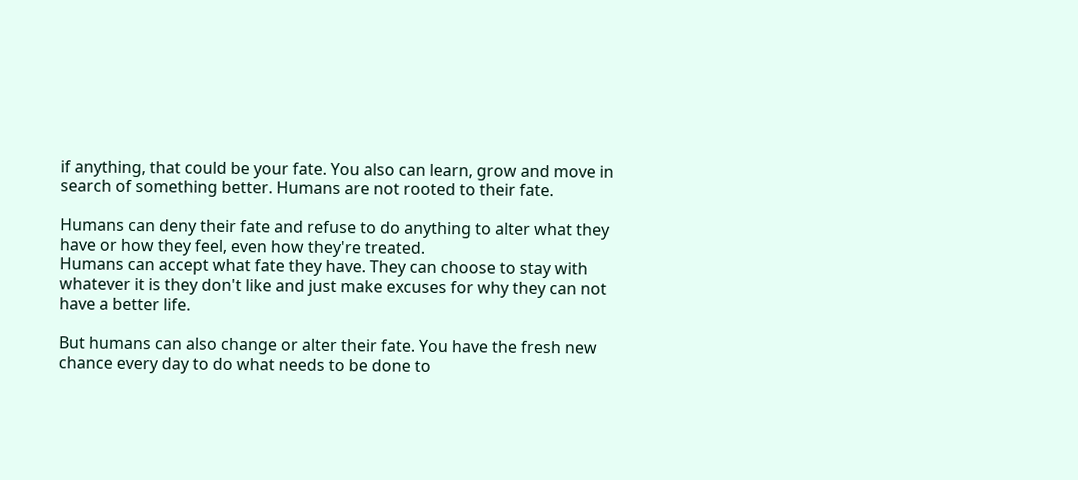if anything, that could be your fate. You also can learn, grow and move in search of something better. Humans are not rooted to their fate.

Humans can deny their fate and refuse to do anything to alter what they have or how they feel, even how they're treated.
Humans can accept what fate they have. They can choose to stay with whatever it is they don't like and just make excuses for why they can not have a better life.

But humans can also change or alter their fate. You have the fresh new chance every day to do what needs to be done to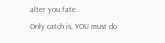alter you fate.
Only catch is, YOU must do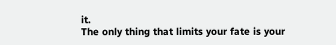it.
The only thing that limits your fate is your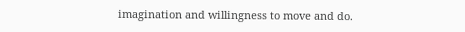imagination and willingness to move and do.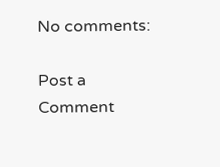No comments:

Post a Comment